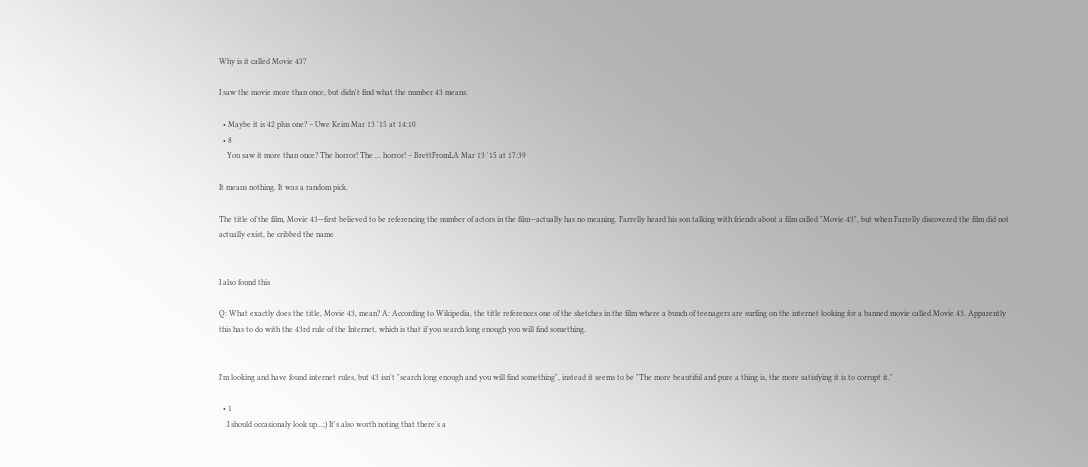Why is it called Movie 43?

I saw the movie more than once, but didn't find what the number 43 means.

  • Maybe it is 42 plus one? – Uwe Keim Mar 13 '15 at 14:10
  • 8
    You saw it more than once? The horror! The ... horror! – BrettFromLA Mar 13 '15 at 17:39

It means nothing. It was a random pick.

The title of the film, Movie 43—first believed to be referencing the number of actors in the film—actually has no meaning. Farrelly heard his son talking with friends about a film called "Movie 43", but when Farrelly discovered the film did not actually exist, he cribbed the name


I also found this

Q: What exactly does the title, Movie 43, mean? A: According to Wikipedia, the title references one of the sketches in the film where a bunch of teenagers are surfing on the internet looking for a banned movie called Movie 43. Apparently this has to do with the 43rd rule of the Internet, which is that if you search long enough you will find something.


I'm looking and have found internet rules, but 43 isn't "search long enough and you will find something", instead it seems to be "The more beautiful and pure a thing is, the more satisfying it is to corrupt it."

  • 1
    I should occasionaly look up...;) It's also worth noting that there's a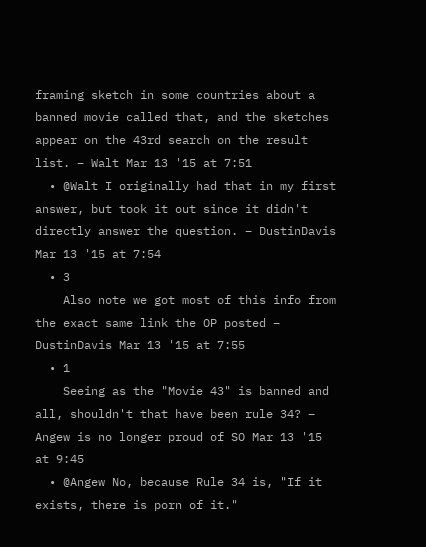framing sketch in some countries about a banned movie called that, and the sketches appear on the 43rd search on the result list. – Walt Mar 13 '15 at 7:51
  • @Walt I originally had that in my first answer, but took it out since it didn't directly answer the question. – DustinDavis Mar 13 '15 at 7:54
  • 3
    Also note we got most of this info from the exact same link the OP posted – DustinDavis Mar 13 '15 at 7:55
  • 1
    Seeing as the "Movie 43" is banned and all, shouldn't that have been rule 34? – Angew is no longer proud of SO Mar 13 '15 at 9:45
  • @Angew No, because Rule 34 is, "If it exists, there is porn of it."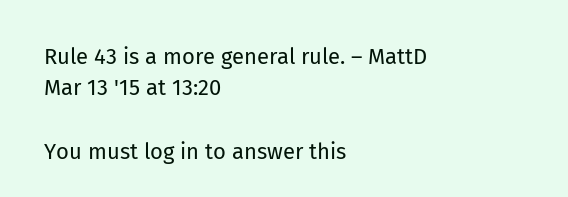Rule 43 is a more general rule. – MattD Mar 13 '15 at 13:20

You must log in to answer this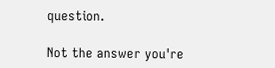question.

Not the answer you're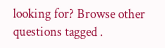looking for? Browse other questions tagged .